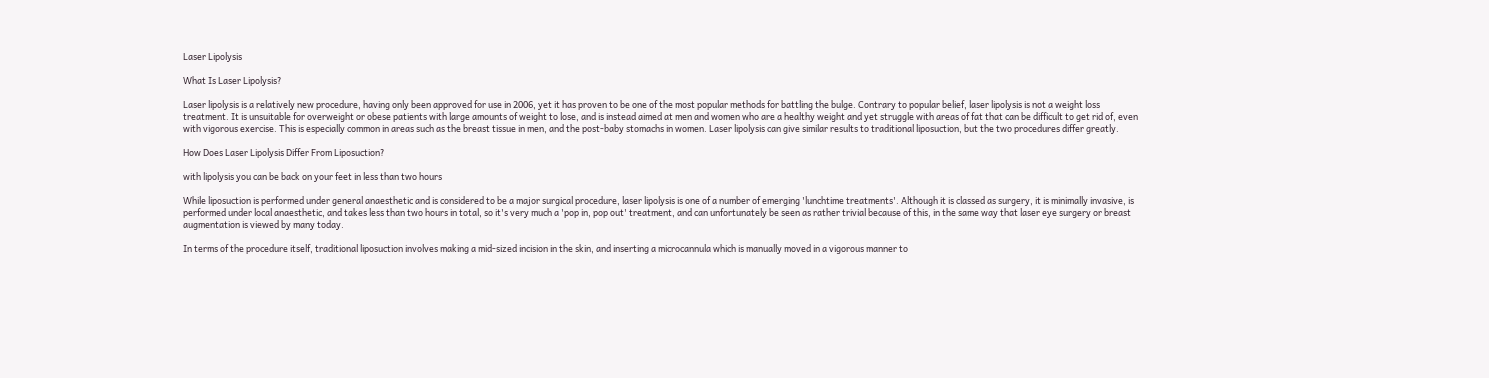Laser Lipolysis

What Is Laser Lipolysis?

Laser lipolysis is a relatively new procedure, having only been approved for use in 2006, yet it has proven to be one of the most popular methods for battling the bulge. Contrary to popular belief, laser lipolysis is not a weight loss treatment. It is unsuitable for overweight or obese patients with large amounts of weight to lose, and is instead aimed at men and women who are a healthy weight and yet struggle with areas of fat that can be difficult to get rid of, even with vigorous exercise. This is especially common in areas such as the breast tissue in men, and the post-baby stomachs in women. Laser lipolysis can give similar results to traditional liposuction, but the two procedures differ greatly.

How Does Laser Lipolysis Differ From Liposuction?

with lipolysis you can be back on your feet in less than two hours

While liposuction is performed under general anaesthetic and is considered to be a major surgical procedure, laser lipolysis is one of a number of emerging 'lunchtime treatments'. Although it is classed as surgery, it is minimally invasive, is performed under local anaesthetic, and takes less than two hours in total, so it's very much a 'pop in, pop out' treatment, and can unfortunately be seen as rather trivial because of this, in the same way that laser eye surgery or breast augmentation is viewed by many today.

In terms of the procedure itself, traditional liposuction involves making a mid-sized incision in the skin, and inserting a microcannula which is manually moved in a vigorous manner to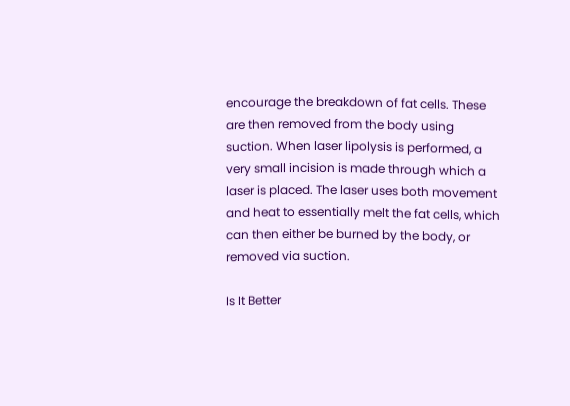encourage the breakdown of fat cells. These are then removed from the body using suction. When laser lipolysis is performed, a very small incision is made through which a laser is placed. The laser uses both movement and heat to essentially melt the fat cells, which can then either be burned by the body, or removed via suction.

Is It Better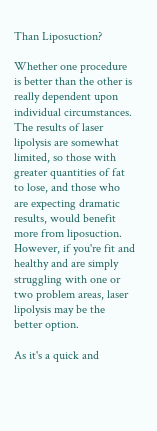Than Liposuction?

Whether one procedure is better than the other is really dependent upon individual circumstances. The results of laser lipolysis are somewhat limited, so those with greater quantities of fat to lose, and those who are expecting dramatic results, would benefit more from liposuction. However, if you're fit and healthy and are simply struggling with one or two problem areas, laser lipolysis may be the better option.

As it's a quick and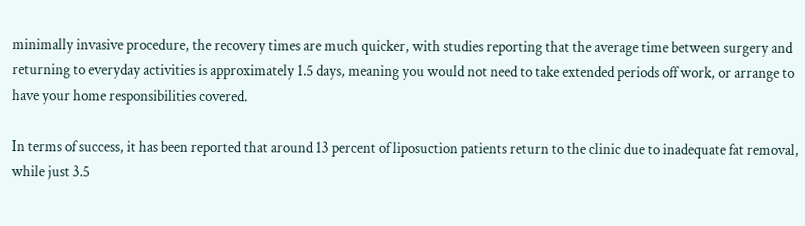minimally invasive procedure, the recovery times are much quicker, with studies reporting that the average time between surgery and returning to everyday activities is approximately 1.5 days, meaning you would not need to take extended periods off work, or arrange to have your home responsibilities covered.

In terms of success, it has been reported that around 13 percent of liposuction patients return to the clinic due to inadequate fat removal, while just 3.5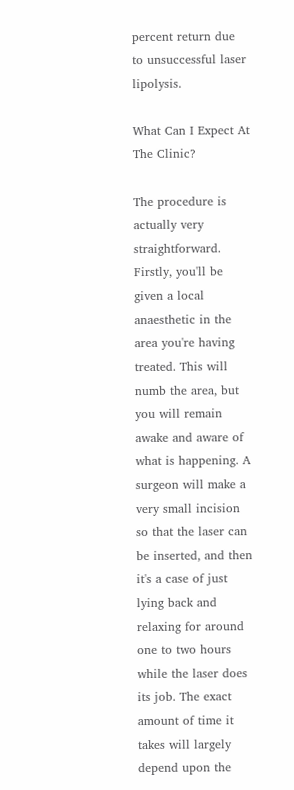percent return due to unsuccessful laser lipolysis.

What Can I Expect At The Clinic?

The procedure is actually very straightforward. Firstly, you'll be given a local anaesthetic in the area you're having treated. This will numb the area, but you will remain awake and aware of what is happening. A surgeon will make a very small incision so that the laser can be inserted, and then it's a case of just lying back and relaxing for around one to two hours while the laser does its job. The exact amount of time it takes will largely depend upon the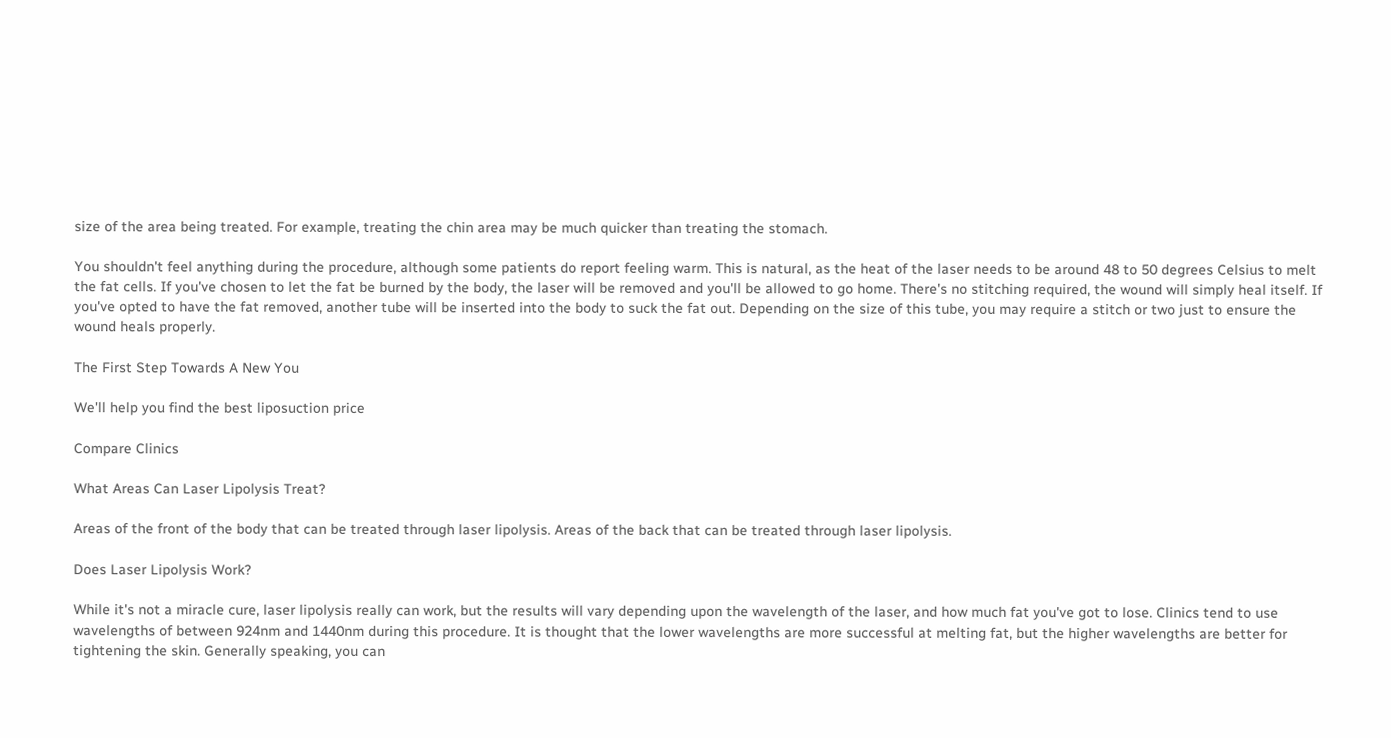size of the area being treated. For example, treating the chin area may be much quicker than treating the stomach.

You shouldn't feel anything during the procedure, although some patients do report feeling warm. This is natural, as the heat of the laser needs to be around 48 to 50 degrees Celsius to melt the fat cells. If you've chosen to let the fat be burned by the body, the laser will be removed and you'll be allowed to go home. There's no stitching required, the wound will simply heal itself. If you've opted to have the fat removed, another tube will be inserted into the body to suck the fat out. Depending on the size of this tube, you may require a stitch or two just to ensure the wound heals properly.

The First Step Towards A New You

We'll help you find the best liposuction price

Compare Clinics

What Areas Can Laser Lipolysis Treat?

Areas of the front of the body that can be treated through laser lipolysis. Areas of the back that can be treated through laser lipolysis.

Does Laser Lipolysis Work?

While it's not a miracle cure, laser lipolysis really can work, but the results will vary depending upon the wavelength of the laser, and how much fat you've got to lose. Clinics tend to use wavelengths of between 924nm and 1440nm during this procedure. It is thought that the lower wavelengths are more successful at melting fat, but the higher wavelengths are better for tightening the skin. Generally speaking, you can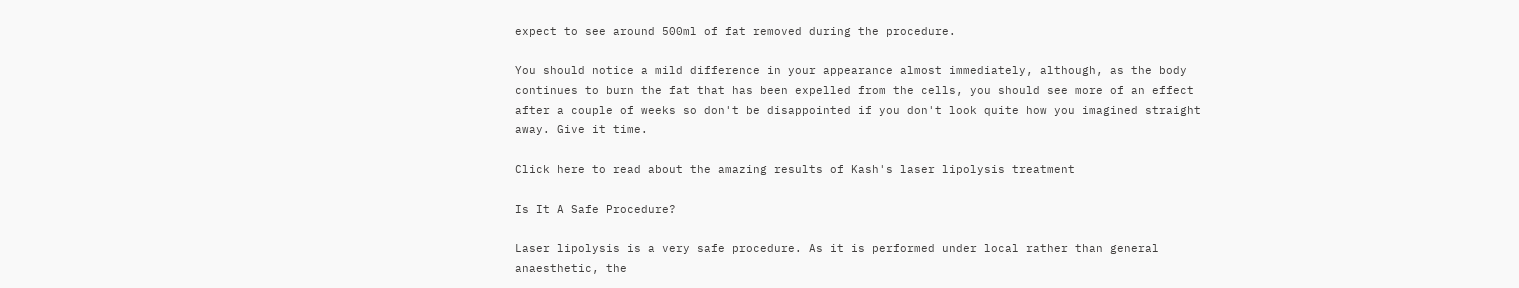expect to see around 500ml of fat removed during the procedure.

You should notice a mild difference in your appearance almost immediately, although, as the body continues to burn the fat that has been expelled from the cells, you should see more of an effect after a couple of weeks so don't be disappointed if you don't look quite how you imagined straight away. Give it time.

Click here to read about the amazing results of Kash's laser lipolysis treatment

Is It A Safe Procedure?

Laser lipolysis is a very safe procedure. As it is performed under local rather than general anaesthetic, the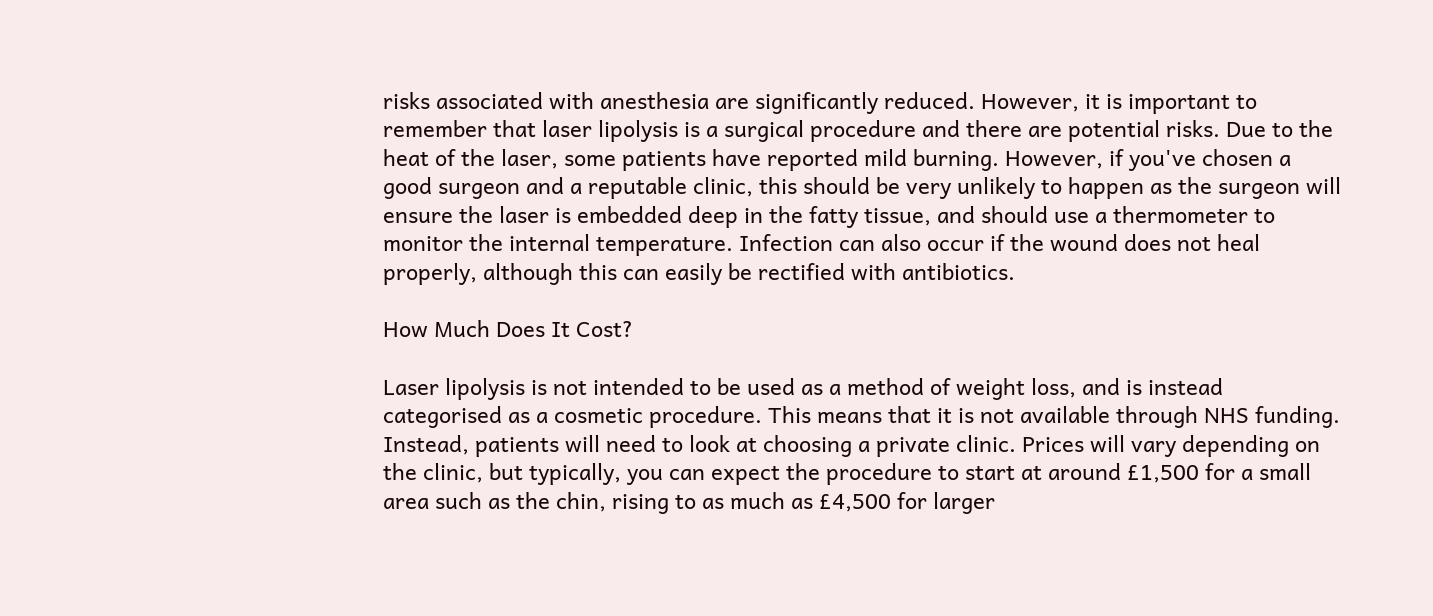risks associated with anesthesia are significantly reduced. However, it is important to remember that laser lipolysis is a surgical procedure and there are potential risks. Due to the heat of the laser, some patients have reported mild burning. However, if you've chosen a good surgeon and a reputable clinic, this should be very unlikely to happen as the surgeon will ensure the laser is embedded deep in the fatty tissue, and should use a thermometer to monitor the internal temperature. Infection can also occur if the wound does not heal properly, although this can easily be rectified with antibiotics.

How Much Does It Cost?

Laser lipolysis is not intended to be used as a method of weight loss, and is instead categorised as a cosmetic procedure. This means that it is not available through NHS funding. Instead, patients will need to look at choosing a private clinic. Prices will vary depending on the clinic, but typically, you can expect the procedure to start at around £1,500 for a small area such as the chin, rising to as much as £4,500 for larger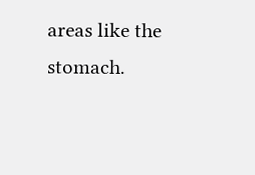areas like the stomach.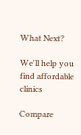What Next?

We'll help you find affordable clinics

Compare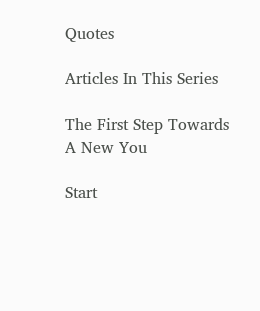Quotes

Articles In This Series

The First Step Towards A New You

Start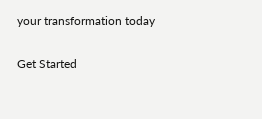your transformation today

Get Started